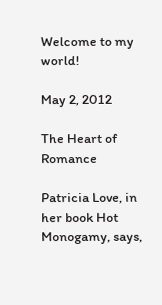Welcome to my world!

May 2, 2012

The Heart of Romance

Patricia Love, in her book Hot Monogamy, says,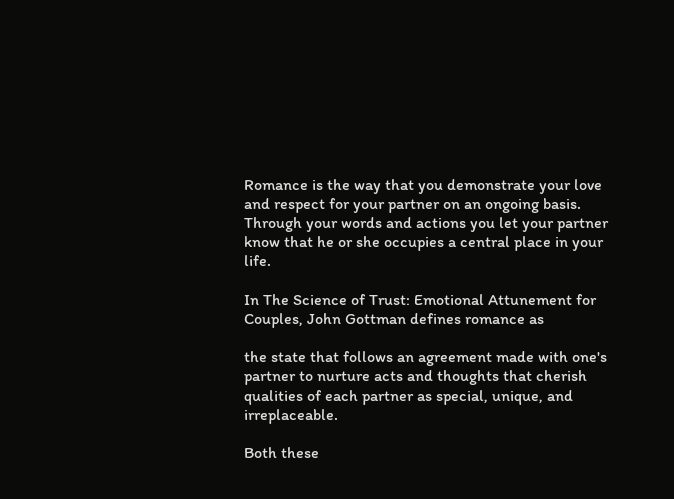Romance is the way that you demonstrate your love and respect for your partner on an ongoing basis. Through your words and actions you let your partner know that he or she occupies a central place in your life.

In The Science of Trust: Emotional Attunement for Couples, John Gottman defines romance as

the state that follows an agreement made with one's partner to nurture acts and thoughts that cherish qualities of each partner as special, unique, and irreplaceable.

Both these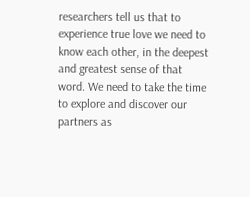researchers tell us that to experience true love we need to know each other, in the deepest and greatest sense of that word. We need to take the time to explore and discover our partners as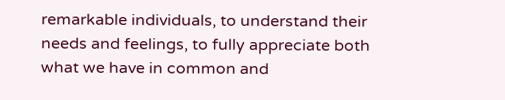remarkable individuals, to understand their needs and feelings, to fully appreciate both what we have in common and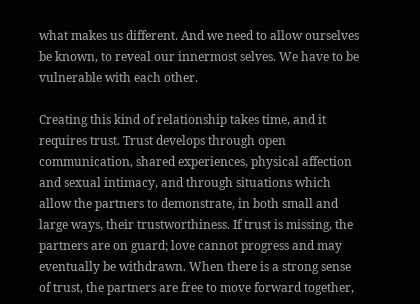what makes us different. And we need to allow ourselves be known, to reveal our innermost selves. We have to be vulnerable with each other.

Creating this kind of relationship takes time, and it requires trust. Trust develops through open communication, shared experiences, physical affection and sexual intimacy, and through situations which allow the partners to demonstrate, in both small and large ways, their trustworthiness. If trust is missing, the partners are on guard; love cannot progress and may eventually be withdrawn. When there is a strong sense of trust, the partners are free to move forward together,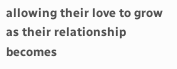allowing their love to grow as their relationship becomes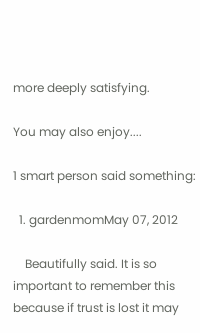more deeply satisfying.

You may also enjoy....

1 smart person said something:

  1. gardenmomMay 07, 2012

    Beautifully said. It is so important to remember this because if trust is lost it may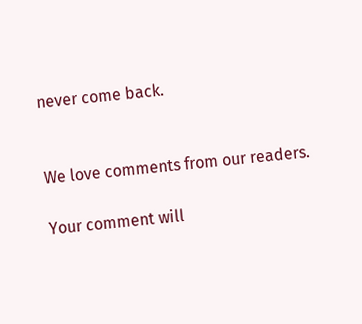never come back.


We love comments from our readers.

Your comment will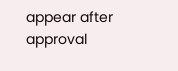appear after approval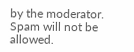by the moderator. Spam will not be allowed.